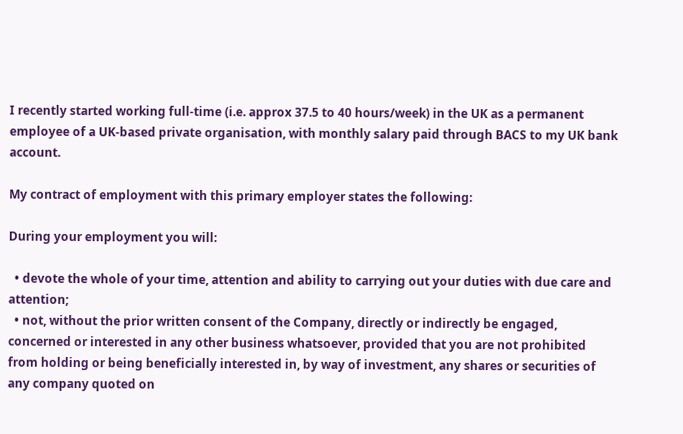I recently started working full-time (i.e. approx 37.5 to 40 hours/week) in the UK as a permanent employee of a UK-based private organisation, with monthly salary paid through BACS to my UK bank account.

My contract of employment with this primary employer states the following:

During your employment you will:

  • devote the whole of your time, attention and ability to carrying out your duties with due care and attention;
  • not, without the prior written consent of the Company, directly or indirectly be engaged, concerned or interested in any other business whatsoever, provided that you are not prohibited from holding or being beneficially interested in, by way of investment, any shares or securities of any company quoted on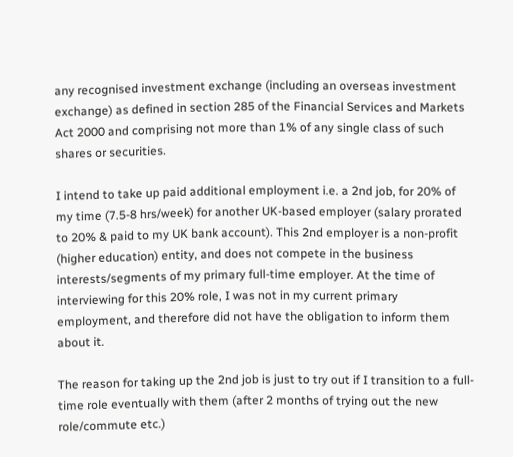any recognised investment exchange (including an overseas investment exchange) as defined in section 285 of the Financial Services and Markets Act 2000 and comprising not more than 1% of any single class of such shares or securities.

I intend to take up paid additional employment i.e. a 2nd job, for 20% of my time (7.5-8 hrs/week) for another UK-based employer (salary prorated to 20% & paid to my UK bank account). This 2nd employer is a non-profit (higher education) entity, and does not compete in the business interests/segments of my primary full-time employer. At the time of interviewing for this 20% role, I was not in my current primary employment, and therefore did not have the obligation to inform them about it.

The reason for taking up the 2nd job is just to try out if I transition to a full-time role eventually with them (after 2 months of trying out the new role/commute etc.)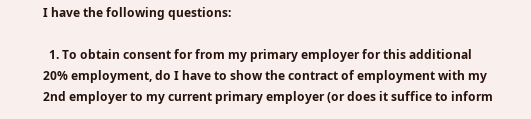I have the following questions:

  1. To obtain consent for from my primary employer for this additional 20% employment, do I have to show the contract of employment with my 2nd employer to my current primary employer (or does it suffice to inform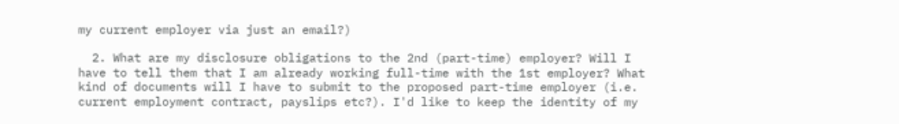my current employer via just an email?)

  2. What are my disclosure obligations to the 2nd (part-time) employer? Will I have to tell them that I am already working full-time with the 1st employer? What kind of documents will I have to submit to the proposed part-time employer (i.e. current employment contract, payslips etc?). I'd like to keep the identity of my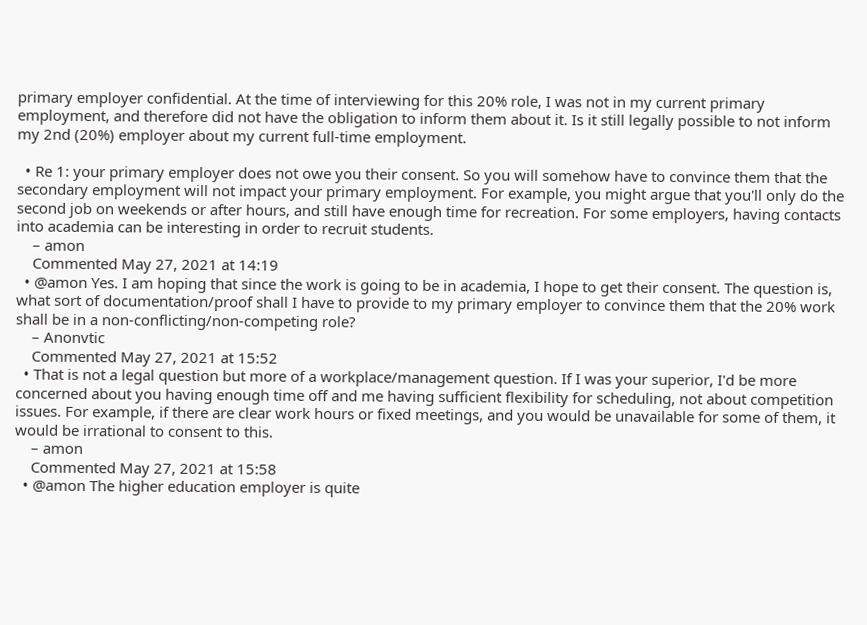primary employer confidential. At the time of interviewing for this 20% role, I was not in my current primary employment, and therefore did not have the obligation to inform them about it. Is it still legally possible to not inform my 2nd (20%) employer about my current full-time employment.

  • Re 1: your primary employer does not owe you their consent. So you will somehow have to convince them that the secondary employment will not impact your primary employment. For example, you might argue that you'll only do the second job on weekends or after hours, and still have enough time for recreation. For some employers, having contacts into academia can be interesting in order to recruit students.
    – amon
    Commented May 27, 2021 at 14:19
  • @amon Yes. I am hoping that since the work is going to be in academia, I hope to get their consent. The question is, what sort of documentation/proof shall I have to provide to my primary employer to convince them that the 20% work shall be in a non-conflicting/non-competing role?
    – Anonvtic
    Commented May 27, 2021 at 15:52
  • That is not a legal question but more of a workplace/management question. If I was your superior, I'd be more concerned about you having enough time off and me having sufficient flexibility for scheduling, not about competition issues. For example, if there are clear work hours or fixed meetings, and you would be unavailable for some of them, it would be irrational to consent to this.
    – amon
    Commented May 27, 2021 at 15:58
  • @amon The higher education employer is quite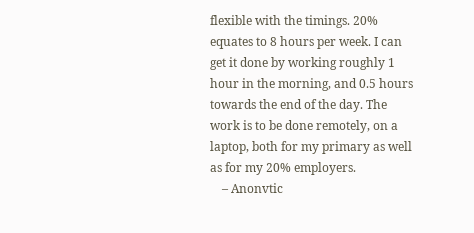flexible with the timings. 20% equates to 8 hours per week. I can get it done by working roughly 1 hour in the morning, and 0.5 hours towards the end of the day. The work is to be done remotely, on a laptop, both for my primary as well as for my 20% employers.
    – Anonvtic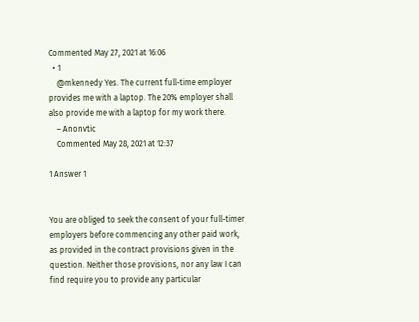Commented May 27, 2021 at 16:06
  • 1
    @mkennedy Yes. The current full-time employer provides me with a laptop. The 20% employer shall also provide me with a laptop for my work there.
    – Anonvtic
    Commented May 28, 2021 at 12:37

1 Answer 1


You are obliged to seek the consent of your full-timer employers before commencing any other paid work, as provided in the contract provisions given in the question. Neither those provisions, nor any law I can find require you to provide any particular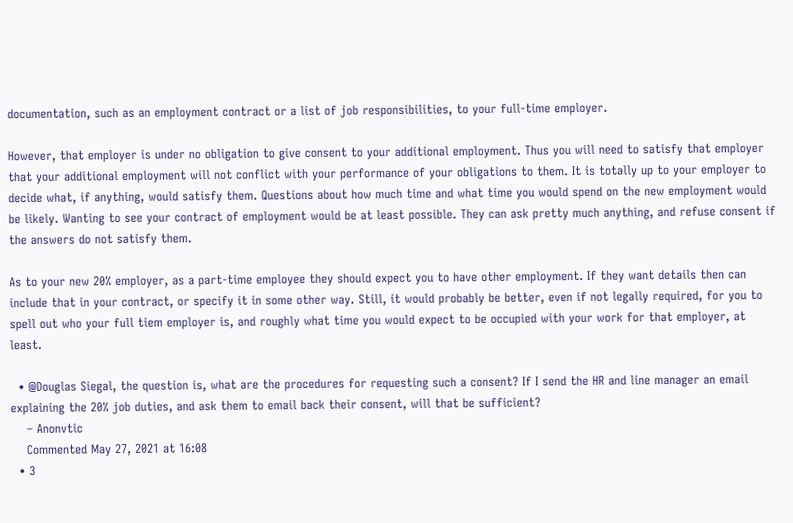documentation, such as an employment contract or a list of job responsibilities, to your full-time employer.

However, that employer is under no obligation to give consent to your additional employment. Thus you will need to satisfy that employer that your additional employment will not conflict with your performance of your obligations to them. It is totally up to your employer to decide what, if anything, would satisfy them. Questions about how much time and what time you would spend on the new employment would be likely. Wanting to see your contract of employment would be at least possible. They can ask pretty much anything, and refuse consent if the answers do not satisfy them.

As to your new 20% employer, as a part-time employee they should expect you to have other employment. If they want details then can include that in your contract, or specify it in some other way. Still, it would probably be better, even if not legally required, for you to spell out who your full tiem employer is, and roughly what time you would expect to be occupied with your work for that employer, at least.

  • @Douglas Siegal, the question is, what are the procedures for requesting such a consent? If I send the HR and line manager an email explaining the 20% job duties, and ask them to email back their consent, will that be sufficient?
    – Anonvtic
    Commented May 27, 2021 at 16:08
  • 3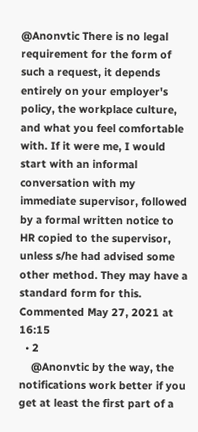@Anonvtic There is no legal requirement for the form of such a request, it depends entirely on your employer's policy, the workplace culture, and what you feel comfortable with. If it were me, I would start with an informal conversation with my immediate supervisor, followed by a formal written notice to HR copied to the supervisor, unless s/he had advised some other method. They may have a standard form for this. Commented May 27, 2021 at 16:15
  • 2
    @Anonvtic by the way, the notifications work better if you get at least the first part of a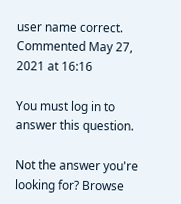user name correct. Commented May 27, 2021 at 16:16

You must log in to answer this question.

Not the answer you're looking for? Browse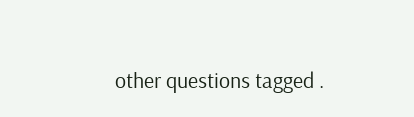other questions tagged .